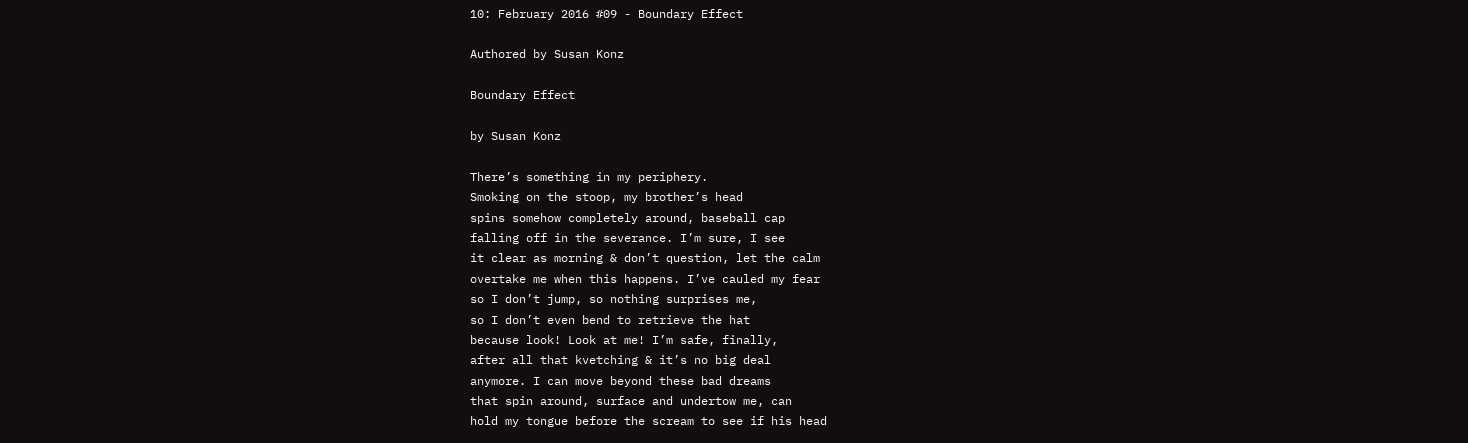10: February 2016 #09 - Boundary Effect

Authored by Susan Konz

Boundary Effect

by Susan Konz

There’s something in my periphery.
Smoking on the stoop, my brother’s head
spins somehow completely around, baseball cap
falling off in the severance. I’m sure, I see
it clear as morning & don’t question, let the calm
overtake me when this happens. I’ve cauled my fear
so I don’t jump, so nothing surprises me,
so I don’t even bend to retrieve the hat
because look! Look at me! I’m safe, finally,
after all that kvetching & it’s no big deal
anymore. I can move beyond these bad dreams
that spin around, surface and undertow me, can
hold my tongue before the scream to see if his head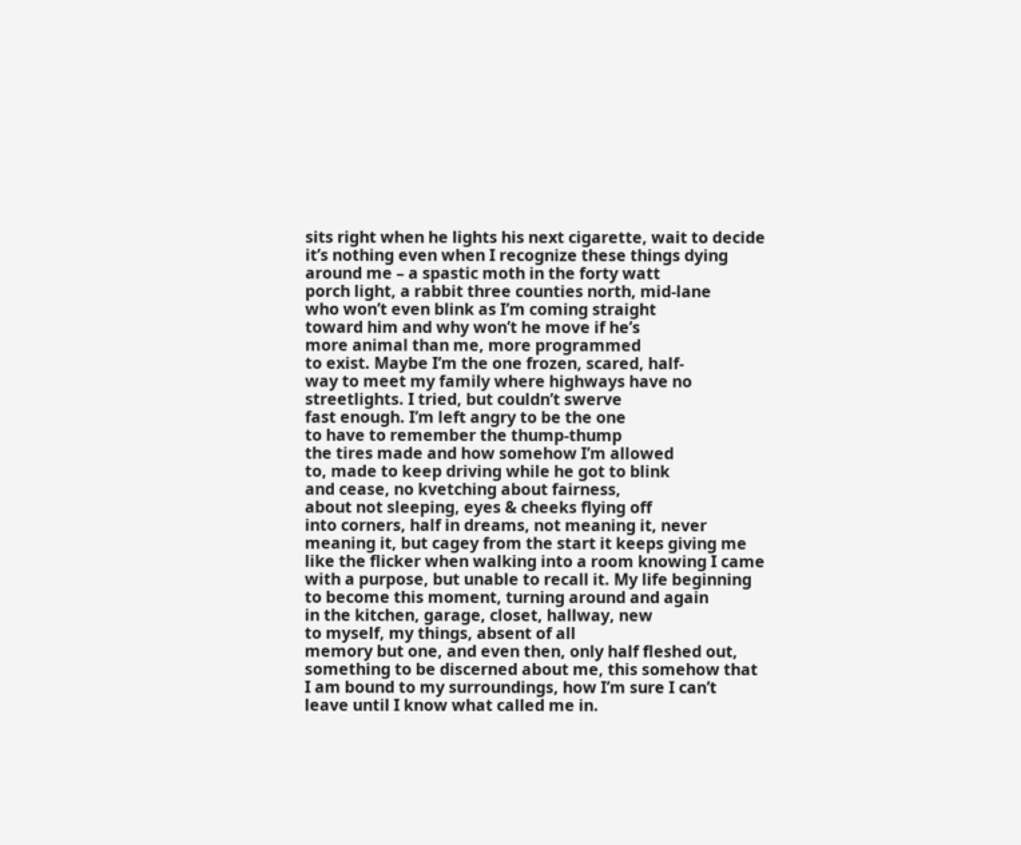sits right when he lights his next cigarette, wait to decide
it’s nothing even when I recognize these things dying
around me – a spastic moth in the forty watt
porch light, a rabbit three counties north, mid-lane
who won’t even blink as I’m coming straight
toward him and why won’t he move if he’s
more animal than me, more programmed
to exist. Maybe I’m the one frozen, scared, half-
way to meet my family where highways have no
streetlights. I tried, but couldn’t swerve
fast enough. I’m left angry to be the one
to have to remember the thump-thump
the tires made and how somehow I’m allowed
to, made to keep driving while he got to blink
and cease, no kvetching about fairness,
about not sleeping, eyes & cheeks flying off
into corners, half in dreams, not meaning it, never
meaning it, but cagey from the start it keeps giving me
like the flicker when walking into a room knowing I came
with a purpose, but unable to recall it. My life beginning
to become this moment, turning around and again
in the kitchen, garage, closet, hallway, new
to myself, my things, absent of all
memory but one, and even then, only half fleshed out,
something to be discerned about me, this somehow that
I am bound to my surroundings, how I’m sure I can’t
leave until I know what called me in.